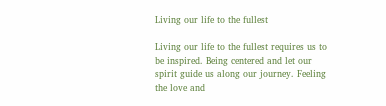Living our life to the fullest

Living our life to the fullest requires us to be inspired. Being centered and let our spirit guide us along our journey. Feeling the love and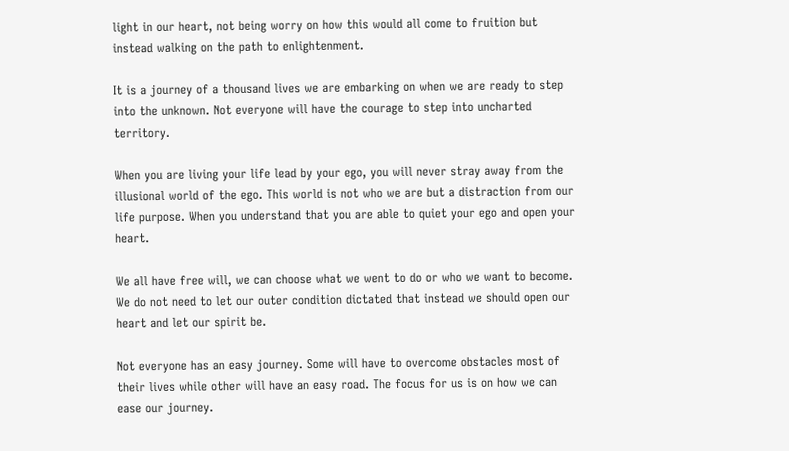light in our heart, not being worry on how this would all come to fruition but instead walking on the path to enlightenment.

It is a journey of a thousand lives we are embarking on when we are ready to step into the unknown. Not everyone will have the courage to step into uncharted territory.

When you are living your life lead by your ego, you will never stray away from the illusional world of the ego. This world is not who we are but a distraction from our life purpose. When you understand that you are able to quiet your ego and open your heart.

We all have free will, we can choose what we went to do or who we want to become. We do not need to let our outer condition dictated that instead we should open our heart and let our spirit be.

Not everyone has an easy journey. Some will have to overcome obstacles most of their lives while other will have an easy road. The focus for us is on how we can ease our journey.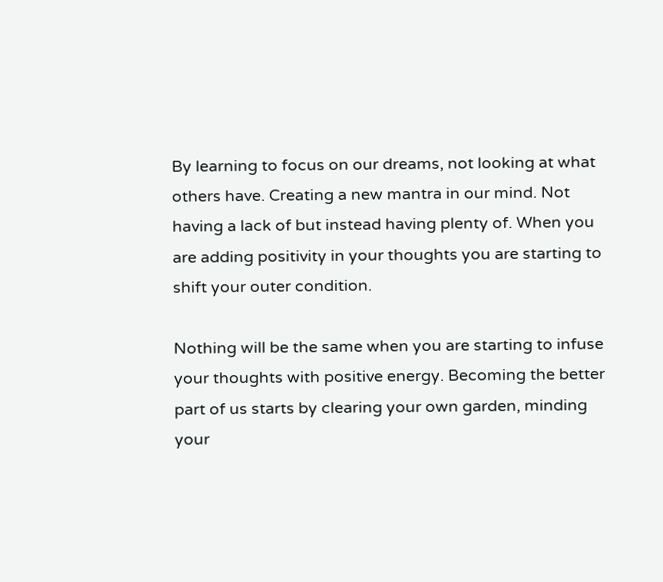By learning to focus on our dreams, not looking at what others have. Creating a new mantra in our mind. Not having a lack of but instead having plenty of. When you are adding positivity in your thoughts you are starting to shift your outer condition.

Nothing will be the same when you are starting to infuse your thoughts with positive energy. Becoming the better part of us starts by clearing your own garden, minding your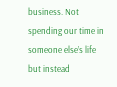business. Not spending our time in someone else’s life but instead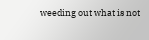weeding out what is not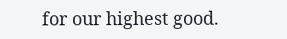for our highest good.